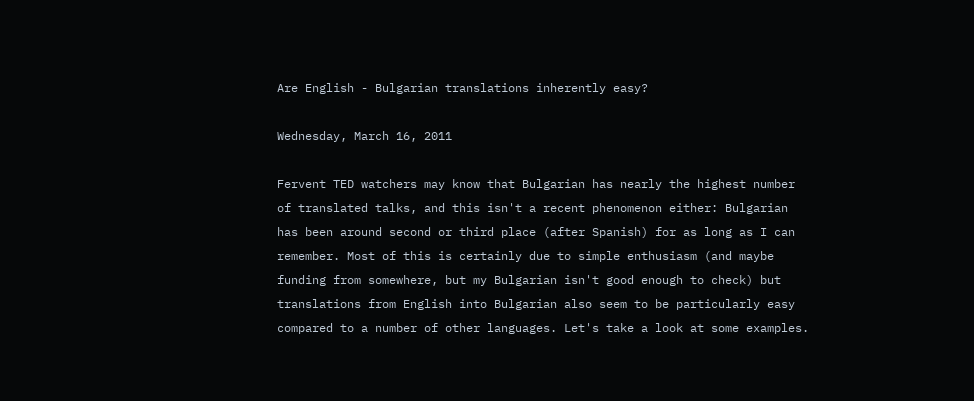Are English - Bulgarian translations inherently easy?

Wednesday, March 16, 2011

Fervent TED watchers may know that Bulgarian has nearly the highest number of translated talks, and this isn't a recent phenomenon either: Bulgarian has been around second or third place (after Spanish) for as long as I can remember. Most of this is certainly due to simple enthusiasm (and maybe funding from somewhere, but my Bulgarian isn't good enough to check) but translations from English into Bulgarian also seem to be particularly easy compared to a number of other languages. Let's take a look at some examples.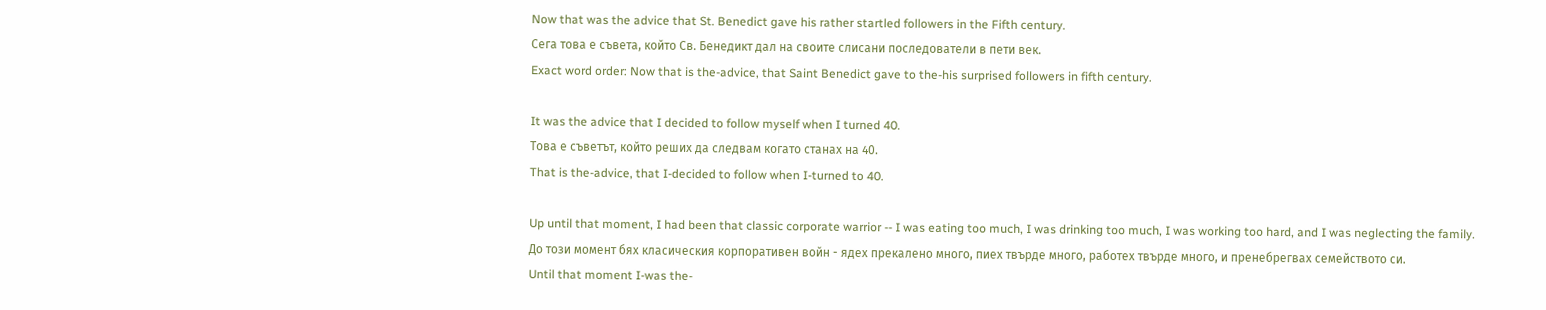Now that was the advice that St. Benedict gave his rather startled followers in the Fifth century.
Сега това е съвета, който Св. Бенедикт дал на своите слисани последователи в пети век.
Exact word order: Now that is the-advice, that Saint Benedict gave to the-his surprised followers in fifth century.

It was the advice that I decided to follow myself when I turned 40.
Това е съветът, който реших да следвам когато станах на 40.
That is the-advice, that I-decided to follow when I-turned to 40.

Up until that moment, I had been that classic corporate warrior -- I was eating too much, I was drinking too much, I was working too hard, and I was neglecting the family.
До този момент бях класическия корпоративен войн - ядех прекалено много, пиех твърде много, работех твърде много, и пренебрегвах семейството си.
Until that moment I-was the-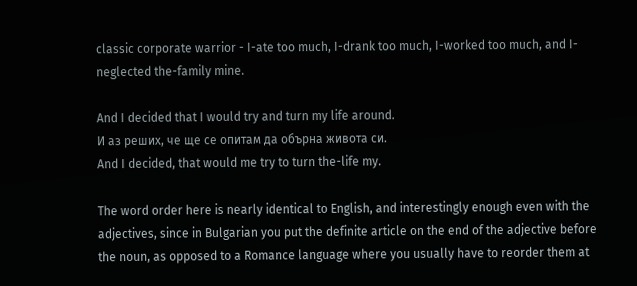classic corporate warrior - I-ate too much, I-drank too much, I-worked too much, and I-neglected the-family mine.

And I decided that I would try and turn my life around.
И аз реших, че ще се опитам да обърна живота си.
And I decided, that would me try to turn the-life my.

The word order here is nearly identical to English, and interestingly enough even with the adjectives, since in Bulgarian you put the definite article on the end of the adjective before the noun, as opposed to a Romance language where you usually have to reorder them at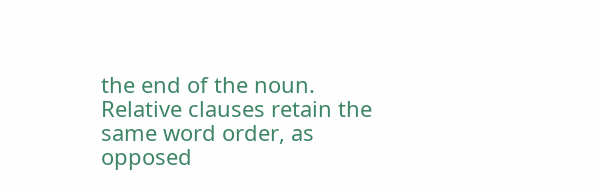the end of the noun. Relative clauses retain the same word order, as opposed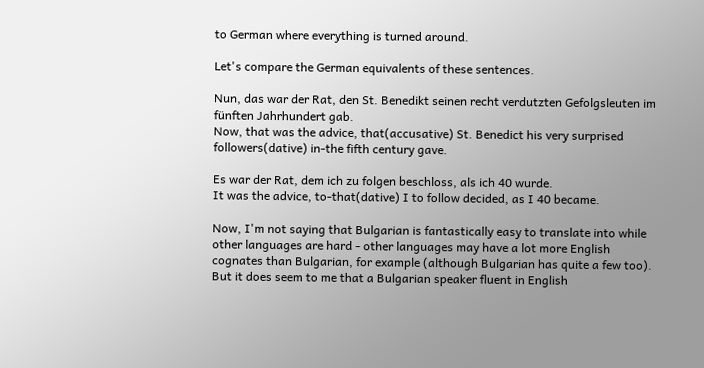to German where everything is turned around.

Let's compare the German equivalents of these sentences.

Nun, das war der Rat, den St. Benedikt seinen recht verdutzten Gefolgsleuten im fünften Jahrhundert gab.
Now, that was the advice, that(accusative) St. Benedict his very surprised followers(dative) in-the fifth century gave.

Es war der Rat, dem ich zu folgen beschloss, als ich 40 wurde.
It was the advice, to-that(dative) I to follow decided, as I 40 became.

Now, I'm not saying that Bulgarian is fantastically easy to translate into while other languages are hard - other languages may have a lot more English cognates than Bulgarian, for example (although Bulgarian has quite a few too). But it does seem to me that a Bulgarian speaker fluent in English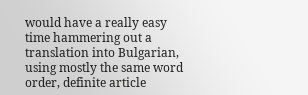would have a really easy time hammering out a translation into Bulgarian, using mostly the same word order, definite article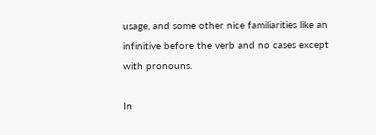usage, and some other nice familiarities like an infinitive before the verb and no cases except with pronouns.

In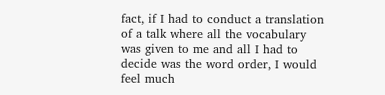fact, if I had to conduct a translation of a talk where all the vocabulary was given to me and all I had to decide was the word order, I would feel much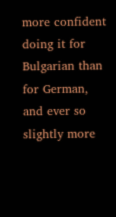more confident doing it for Bulgarian than for German, and ever so slightly more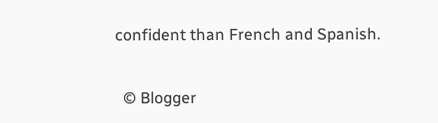confident than French and Spanish.


  © Blogger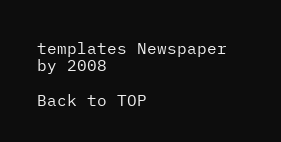templates Newspaper by 2008

Back to TOP